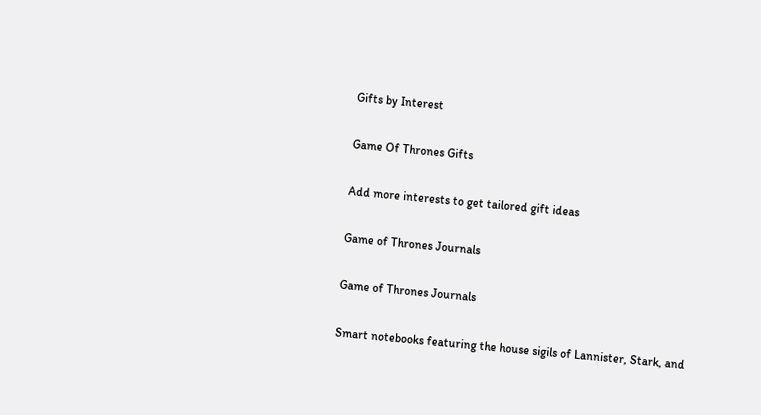Gifts by Interest

Game Of Thrones Gifts

Add more interests to get tailored gift ideas

Game of Thrones Journals

Game of Thrones Journals

Smart notebooks featuring the house sigils of Lannister, Stark, and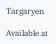Targaryen

Available at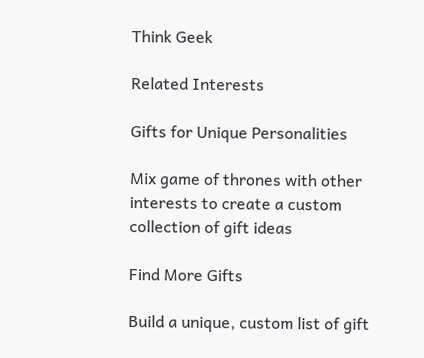Think Geek

Related Interests

Gifts for Unique Personalities

Mix game of thrones with other interests to create a custom collection of gift ideas

Find More Gifts

Build a unique, custom list of gift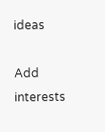ideas

Add interests